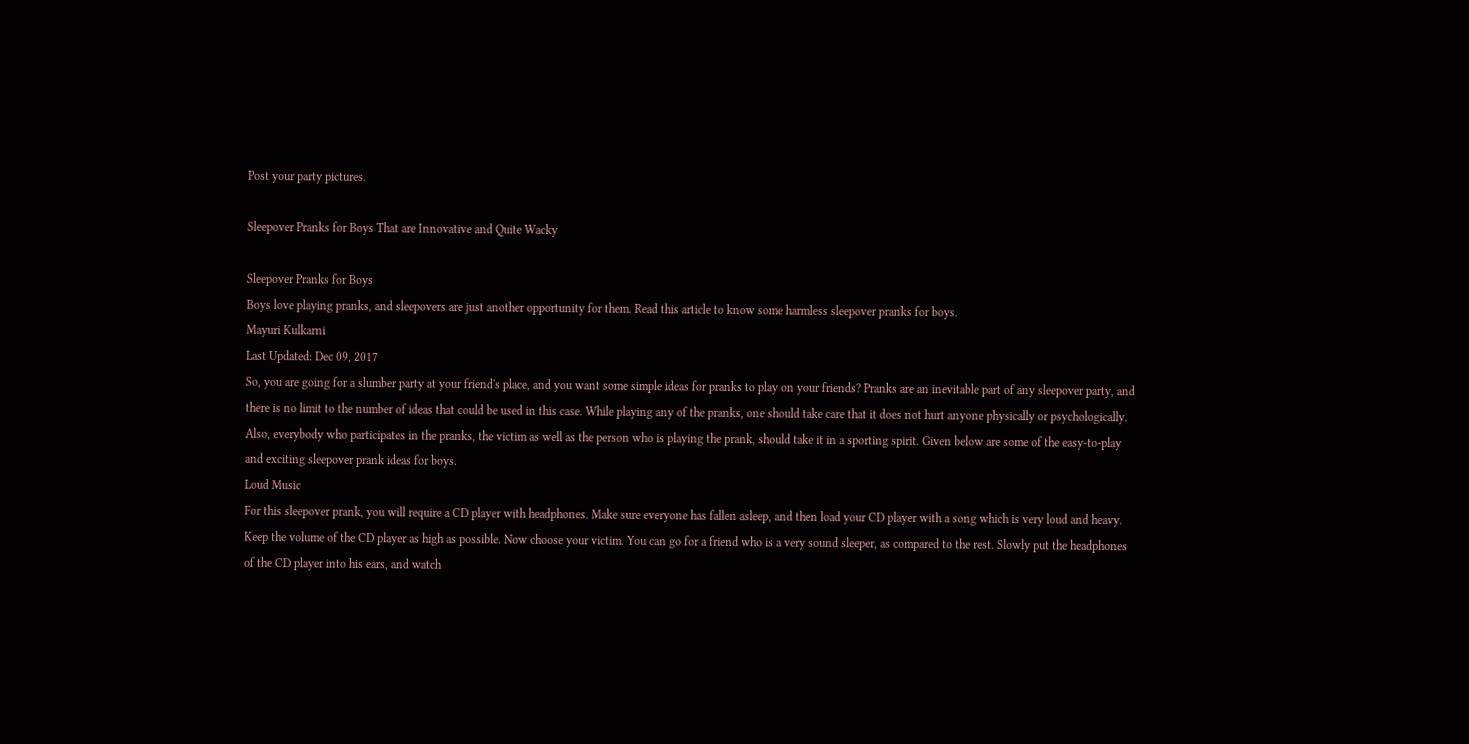Post your party pictures.

Sleepover Pranks for Boys That are Innovative and Quite Wacky

Sleepover Pranks for Boys
Boys love playing pranks, and sleepovers are just another opportunity for them. Read this article to know some harmless sleepover pranks for boys.
Mayuri Kulkarni
Last Updated: Dec 09, 2017
So, you are going for a slumber party at your friend's place, and you want some simple ideas for pranks to play on your friends? Pranks are an inevitable part of any sleepover party, and there is no limit to the number of ideas that could be used in this case. While playing any of the pranks, one should take care that it does not hurt anyone physically or psychologically. Also, everybody who participates in the pranks, the victim as well as the person who is playing the prank, should take it in a sporting spirit. Given below are some of the easy-to-play and exciting sleepover prank ideas for boys.
Loud Music
For this sleepover prank, you will require a CD player with headphones. Make sure everyone has fallen asleep, and then load your CD player with a song which is very loud and heavy. Keep the volume of the CD player as high as possible. Now choose your victim. You can go for a friend who is a very sound sleeper, as compared to the rest. Slowly put the headphones of the CD player into his ears, and watch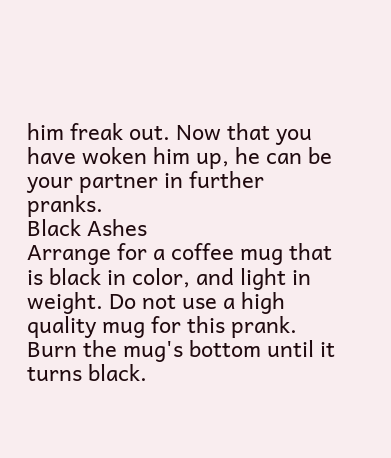him freak out. Now that you have woken him up, he can be your partner in further pranks.
Black Ashes
Arrange for a coffee mug that is black in color, and light in weight. Do not use a high quality mug for this prank. Burn the mug's bottom until it turns black.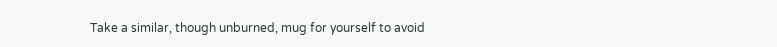Take a similar, though unburned, mug for yourself to avoid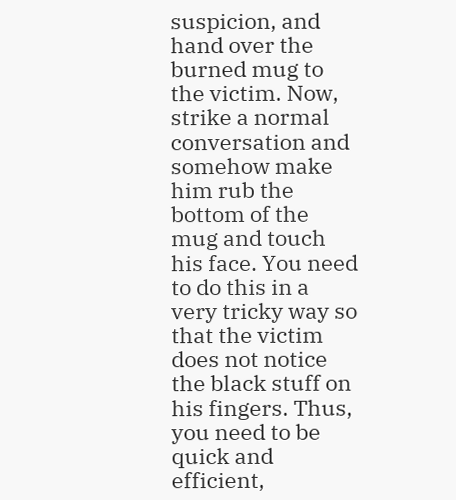suspicion, and hand over the burned mug to the victim. Now, strike a normal conversation and somehow make him rub the bottom of the mug and touch his face. You need to do this in a very tricky way so that the victim does not notice the black stuff on his fingers. Thus, you need to be quick and efficient,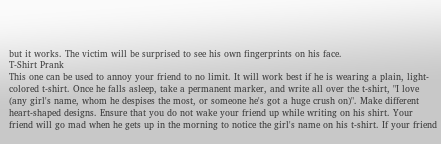but it works. The victim will be surprised to see his own fingerprints on his face.
T-Shirt Prank
This one can be used to annoy your friend to no limit. It will work best if he is wearing a plain, light-colored t-shirt. Once he falls asleep, take a permanent marker, and write all over the t-shirt, "I love (any girl's name, whom he despises the most, or someone he's got a huge crush on)". Make different heart-shaped designs. Ensure that you do not wake your friend up while writing on his shirt. Your friend will go mad when he gets up in the morning to notice the girl's name on his t-shirt. If your friend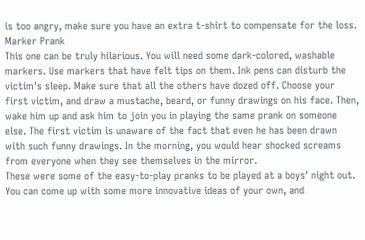is too angry, make sure you have an extra t-shirt to compensate for the loss.
Marker Prank
This one can be truly hilarious. You will need some dark-colored, washable markers. Use markers that have felt tips on them. Ink pens can disturb the victim's sleep. Make sure that all the others have dozed off. Choose your first victim, and draw a mustache, beard, or funny drawings on his face. Then, wake him up and ask him to join you in playing the same prank on someone else. The first victim is unaware of the fact that even he has been drawn with such funny drawings. In the morning, you would hear shocked screams from everyone when they see themselves in the mirror.
These were some of the easy-to-play pranks to be played at a boys' night out. You can come up with some more innovative ideas of your own, and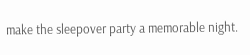make the sleepover party a memorable night.